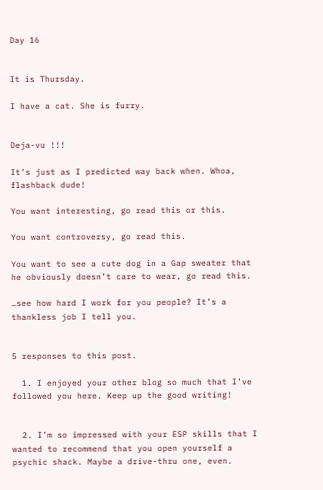Day 16


It is Thursday.

I have a cat. She is furry.


Deja-vu !!!

It’s just as I predicted way back when. Whoa, flashback dude!

You want interesting, go read this or this.

You want controversy, go read this.

You want to see a cute dog in a Gap sweater that he obviously doesn’t care to wear, go read this.

…see how hard I work for you people? It’s a thankless job I tell you.


5 responses to this post.

  1. I enjoyed your other blog so much that I’ve followed you here. Keep up the good writing!


  2. I’m so impressed with your ESP skills that I wanted to recommend that you open yourself a psychic shack. Maybe a drive-thru one, even.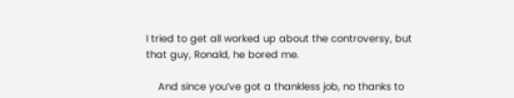I tried to get all worked up about the controversy, but that guy, Ronald, he bored me.

    And since you’ve got a thankless job, no thanks to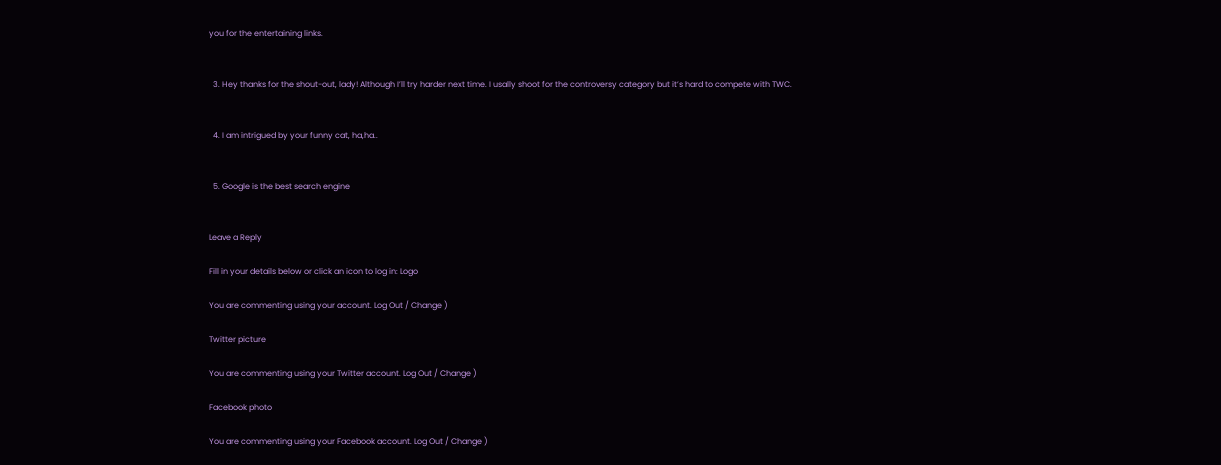you for the entertaining links.


  3. Hey thanks for the shout-out, lady! Although I’ll try harder next time. I usally shoot for the controversy category but it’s hard to compete with TWC.


  4. I am intrigued by your funny cat, ha,ha..


  5. Google is the best search engine


Leave a Reply

Fill in your details below or click an icon to log in: Logo

You are commenting using your account. Log Out / Change )

Twitter picture

You are commenting using your Twitter account. Log Out / Change )

Facebook photo

You are commenting using your Facebook account. Log Out / Change )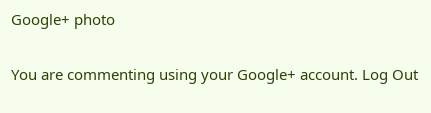Google+ photo

You are commenting using your Google+ account. Log Out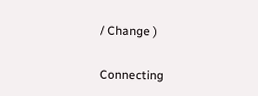/ Change )

Connecting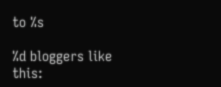to %s

%d bloggers like this: